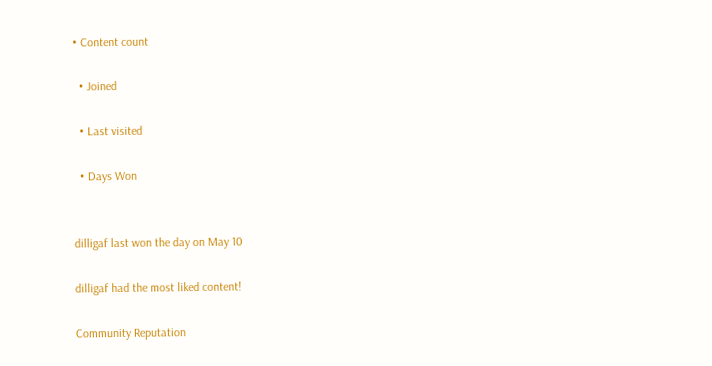• Content count

  • Joined

  • Last visited

  • Days Won


dilligaf last won the day on May 10

dilligaf had the most liked content!

Community Reputation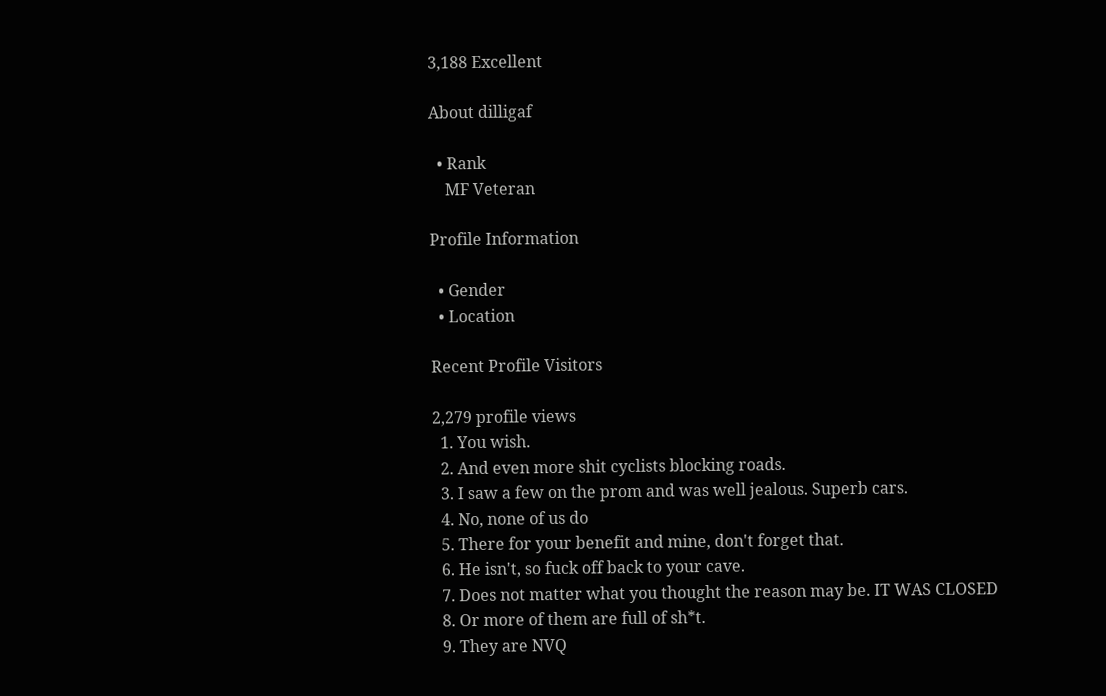3,188 Excellent

About dilligaf

  • Rank
    MF Veteran

Profile Information

  • Gender
  • Location

Recent Profile Visitors

2,279 profile views
  1. You wish.
  2. And even more shit cyclists blocking roads.
  3. I saw a few on the prom and was well jealous. Superb cars.
  4. No, none of us do
  5. There for your benefit and mine, don't forget that.
  6. He isn't, so fuck off back to your cave.
  7. Does not matter what you thought the reason may be. IT WAS CLOSED
  8. Or more of them are full of sh*t.
  9. They are NVQ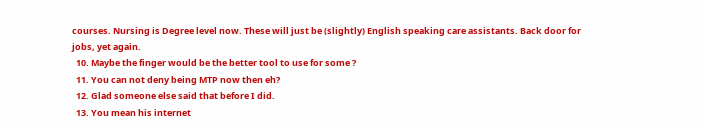courses. Nursing is Degree level now. These will just be (slightly) English speaking care assistants. Back door for jobs, yet again.
  10. Maybe the finger would be the better tool to use for some ?
  11. You can not deny being MTP now then eh?
  12. Glad someone else said that before I did.
  13. You mean his internet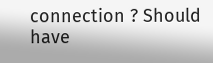connection ? Should have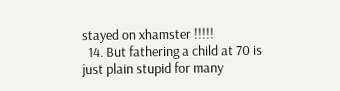stayed on xhamster !!!!!
  14. But fathering a child at 70 is just plain stupid for many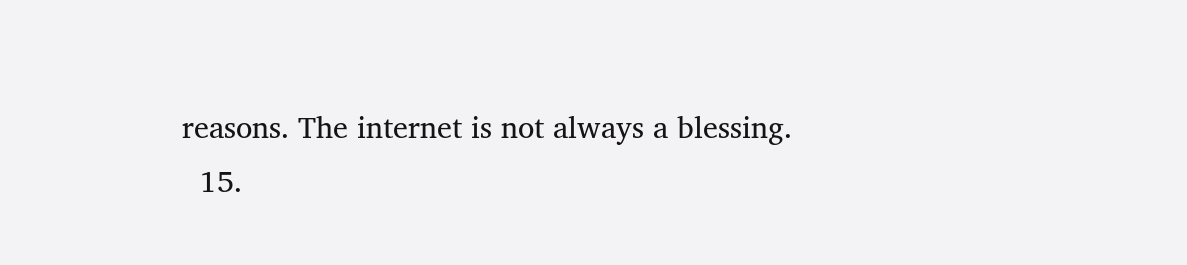reasons. The internet is not always a blessing.
  15.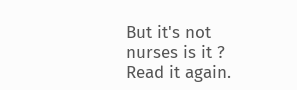But it's not nurses is it ? Read it again.